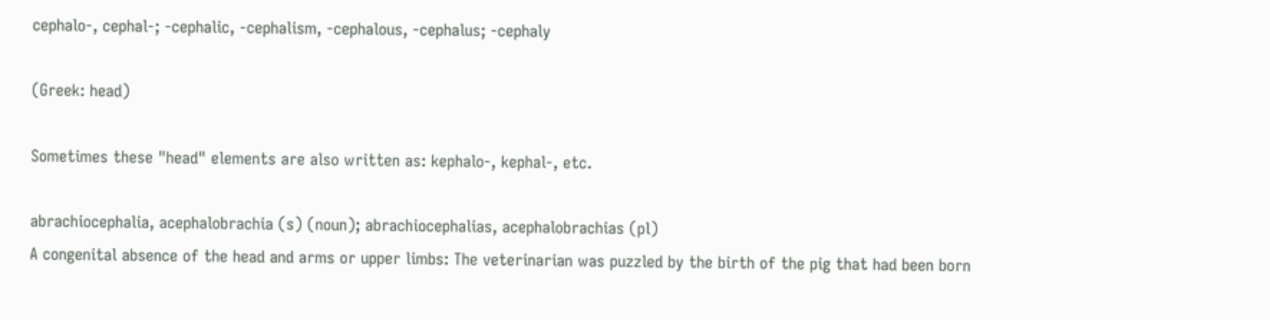cephalo-, cephal-; -cephalic, -cephalism, -cephalous, -cephalus; -cephaly

(Greek: head)

Sometimes these "head" elements are also written as: kephalo-, kephal-, etc.

abrachiocephalia, acephalobrachia (s) (noun); abrachiocephalias, acephalobrachias (pl)
A congenital absence of the head and arms or upper limbs: The veterinarian was puzzled by the birth of the pig that had been born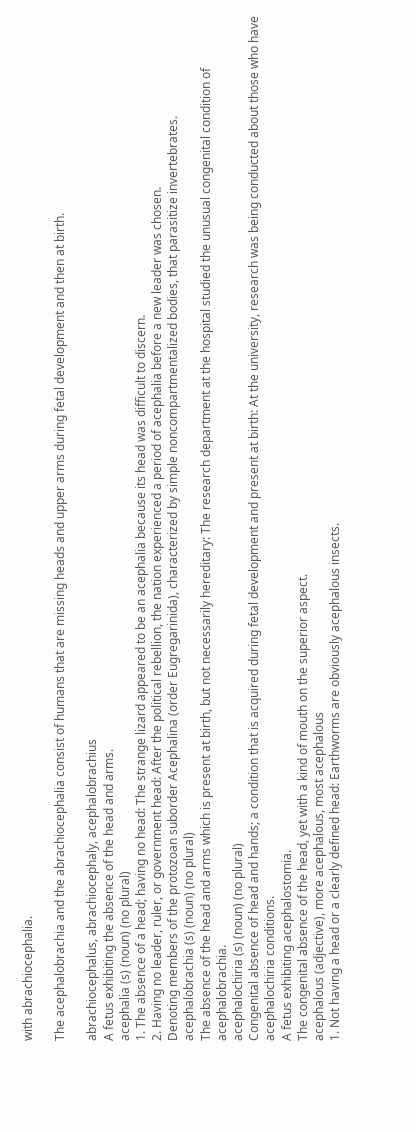with abrachiocephalia.

The acephalobrachia and the abrachiocephalia consist of humans that are missing heads and upper arms during fetal development and then at birth.

abrachiocephalus, abrachiocephaly, acephalobrachius
A fetus exhibiting the absence of the head and arms.
acephalia (s) (noun) (no plural)
1. The absence of a head; having no head: The strange lizard appeared to be an acephalia because its head was difficult to discern.
2. Having no leader, ruler, or government head: After the political rebellion, the nation experienced a period of acephalia before a new leader was chosen.
Denoting members of the protozoan suborder Acephalina (order Eugregarinida), characterized by simple noncompartmentalized bodies, that parasitize invertebrates.
acephalobrachia (s) (noun) (no plural)
The absence of the head and arms which is present at birth, but not necessarily hereditary: The research department at the hospital studied the unusual congenital condition of acephalobrachia.
acephalochiria (s) (noun) (no plural)
Congenital absence of head and hands; a condition that is acquired during fetal development and present at birth: At the university, research was being conducted about those who have acephalochiria conditions.
A fetus exhibiting acephalostomia.
The congenital absence of the head, yet with a kind of mouth on the superior aspect.
acephalous (adjective), more acephalous, most acephalous
1. Not having a head or a clearly defined head: Earthworms are obviously acephalous insects.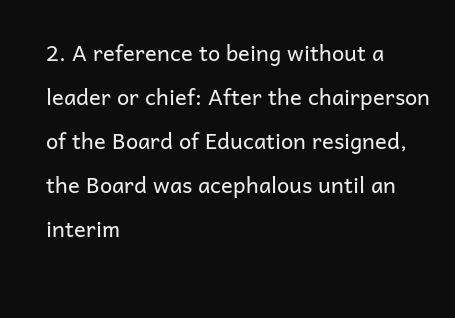2. A reference to being without a leader or chief: After the chairperson of the Board of Education resigned, the Board was acephalous until an interim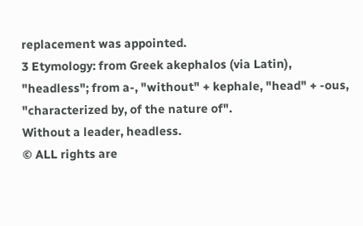replacement was appointed.
3 Etymology: from Greek akephalos (via Latin), "headless"; from a-, "without" + kephale, "head" + -ous, "characterized by, of the nature of".
Without a leader, headless.
© ALL rights are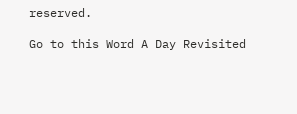reserved.

Go to this Word A Day Revisited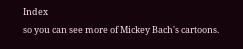Index
so you can see more of Mickey Bach's cartoons.